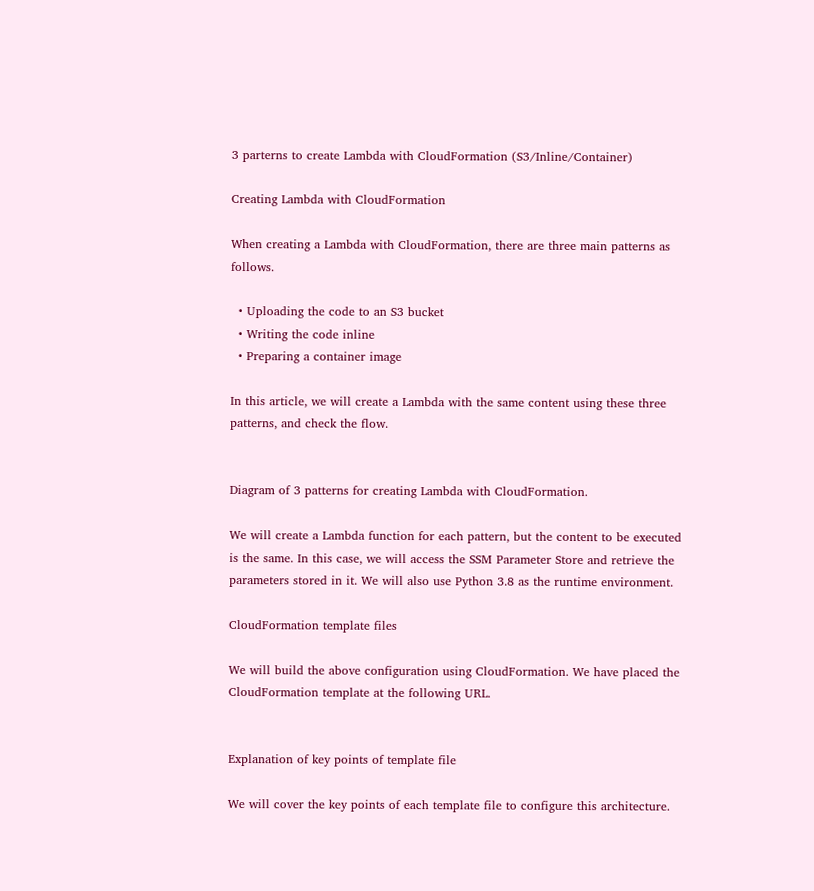3 parterns to create Lambda with CloudFormation (S3/Inline/Container)

Creating Lambda with CloudFormation

When creating a Lambda with CloudFormation, there are three main patterns as follows.

  • Uploading the code to an S3 bucket
  • Writing the code inline
  • Preparing a container image

In this article, we will create a Lambda with the same content using these three patterns, and check the flow.


Diagram of 3 patterns for creating Lambda with CloudFormation.

We will create a Lambda function for each pattern, but the content to be executed is the same. In this case, we will access the SSM Parameter Store and retrieve the parameters stored in it. We will also use Python 3.8 as the runtime environment.

CloudFormation template files

We will build the above configuration using CloudFormation. We have placed the CloudFormation template at the following URL.


Explanation of key points of template file

We will cover the key points of each template file to configure this architecture.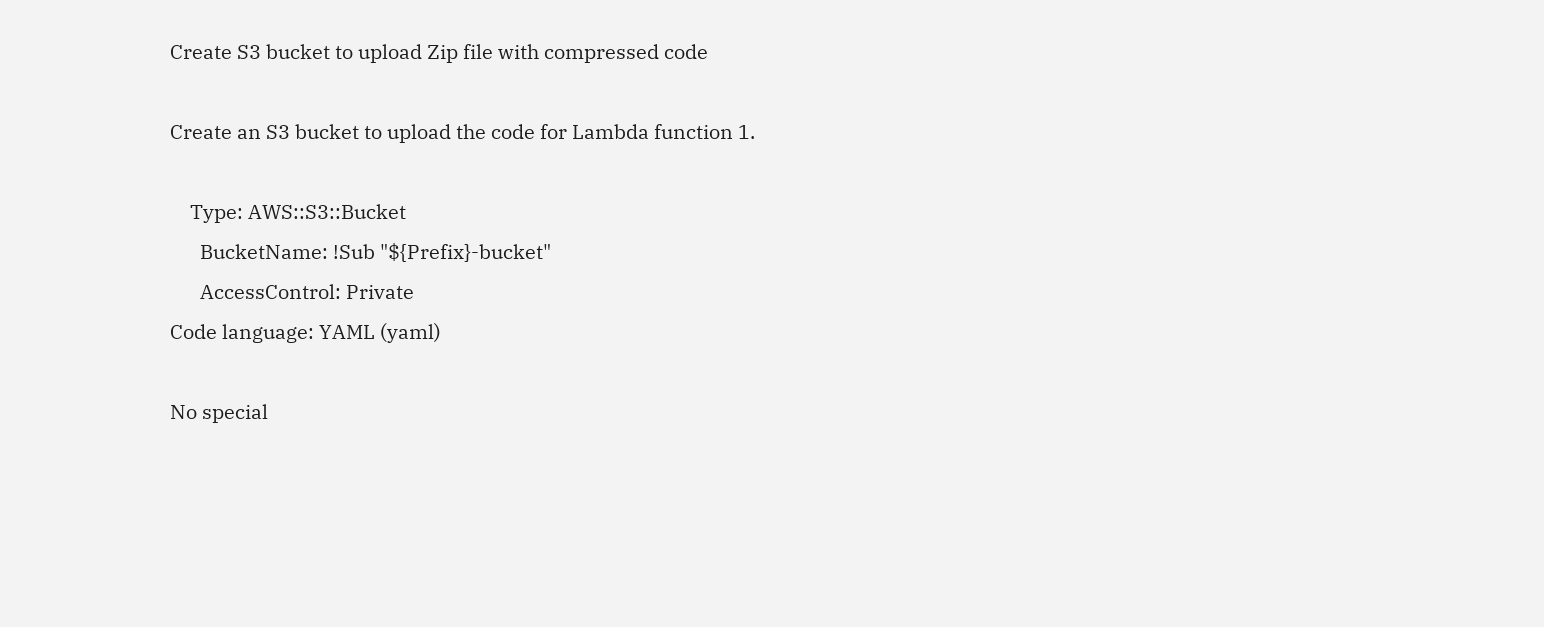Create S3 bucket to upload Zip file with compressed code

Create an S3 bucket to upload the code for Lambda function 1.

    Type: AWS::S3::Bucket
      BucketName: !Sub "${Prefix}-bucket"
      AccessControl: Private
Code language: YAML (yaml)

No special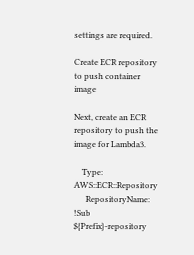settings are required.

Create ECR repository to push container image

Next, create an ECR repository to push the image for Lambda3.

    Type: AWS::ECR::Repository
      RepositoryName: !Sub ${Prefix}-repository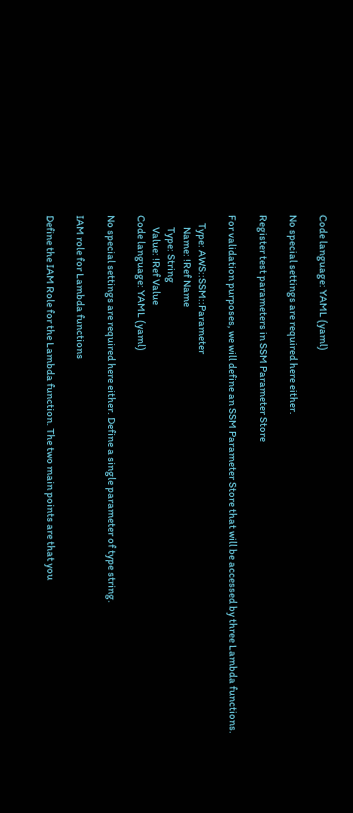Code language: YAML (yaml)

No special settings are required here either.

Register test parameters in SSM Parameter Store

For validation purposes, we will define an SSM Parameter Store that will be accessed by three Lambda functions.

    Type: AWS::SSM::Parameter
      Name: !Ref Name
      Type: String
      Value: !Ref Value
Code language: YAML (yaml)

No special settings are required here either. Define a single parameter of type string.

IAM role for Lambda functions

Define the IAM Role for the Lambda function. The two main points are that you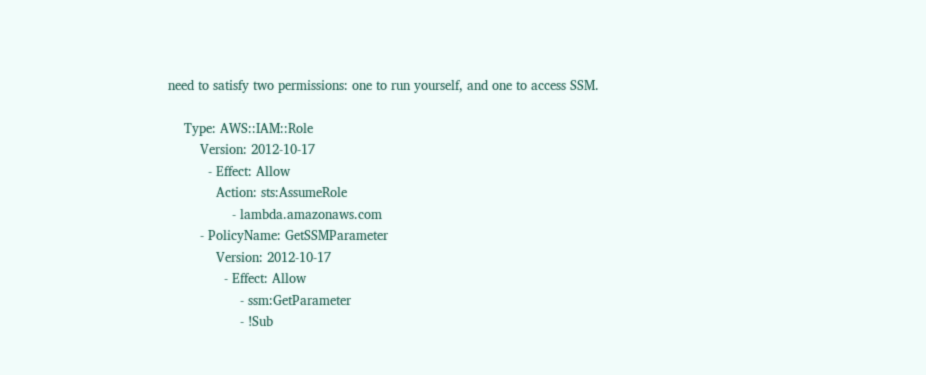need to satisfy two permissions: one to run yourself, and one to access SSM.

    Type: AWS::IAM::Role
        Version: 2012-10-17
          - Effect: Allow
            Action: sts:AssumeRole
                - lambda.amazonaws.com
        - PolicyName: GetSSMParameter
            Version: 2012-10-17
              - Effect: Allow
                  - ssm:GetParameter
                  - !Sub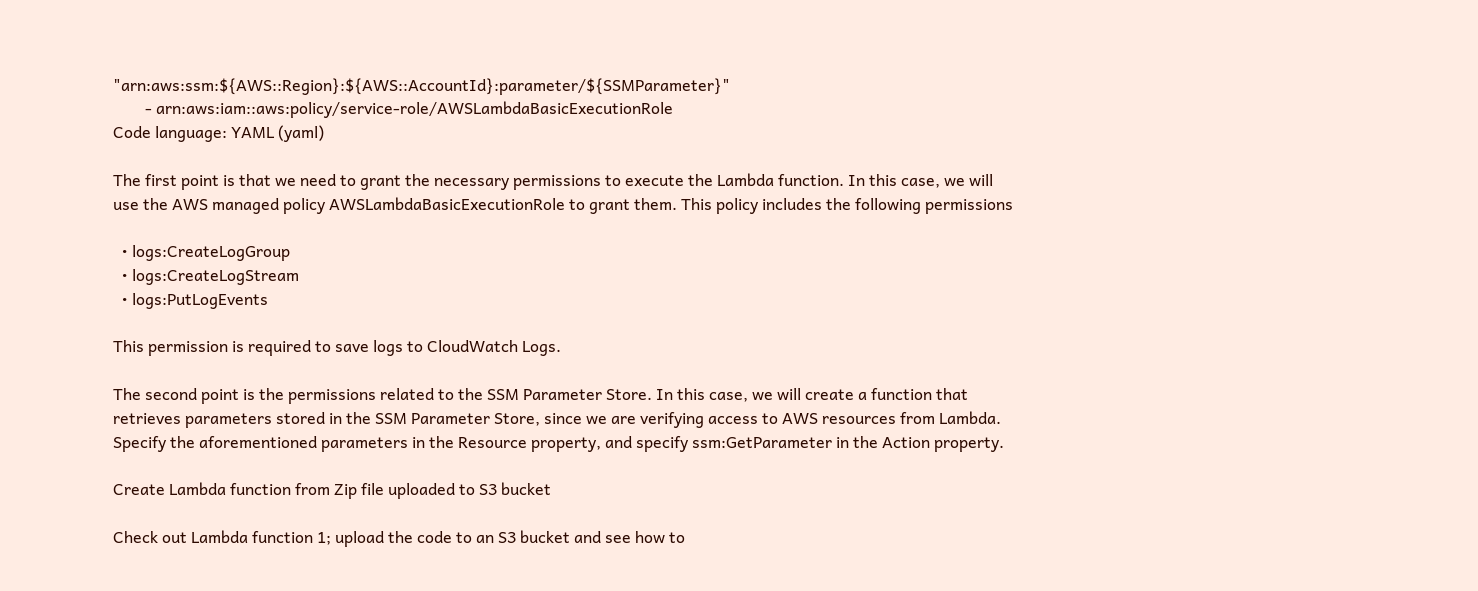"arn:aws:ssm:${AWS::Region}:${AWS::AccountId}:parameter/${SSMParameter}"
        - arn:aws:iam::aws:policy/service-role/AWSLambdaBasicExecutionRole
Code language: YAML (yaml)

The first point is that we need to grant the necessary permissions to execute the Lambda function. In this case, we will use the AWS managed policy AWSLambdaBasicExecutionRole to grant them. This policy includes the following permissions

  • logs:CreateLogGroup
  • logs:CreateLogStream
  • logs:PutLogEvents

This permission is required to save logs to CloudWatch Logs.

The second point is the permissions related to the SSM Parameter Store. In this case, we will create a function that retrieves parameters stored in the SSM Parameter Store, since we are verifying access to AWS resources from Lambda. Specify the aforementioned parameters in the Resource property, and specify ssm:GetParameter in the Action property.

Create Lambda function from Zip file uploaded to S3 bucket

Check out Lambda function 1; upload the code to an S3 bucket and see how to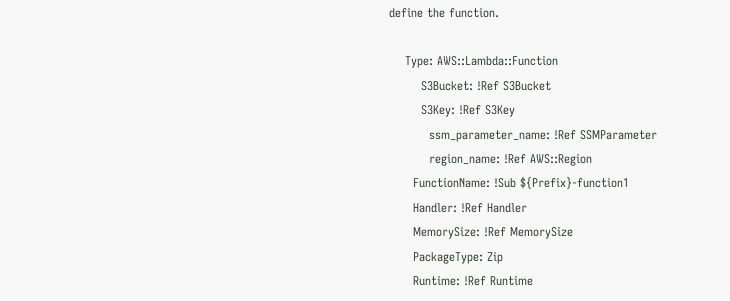define the function.

    Type: AWS::Lambda::Function
        S3Bucket: !Ref S3Bucket
        S3Key: !Ref S3Key
          ssm_parameter_name: !Ref SSMParameter
          region_name: !Ref AWS::Region
      FunctionName: !Sub ${Prefix}-function1
      Handler: !Ref Handler
      MemorySize: !Ref MemorySize
      PackageType: Zip
      Runtime: !Ref Runtime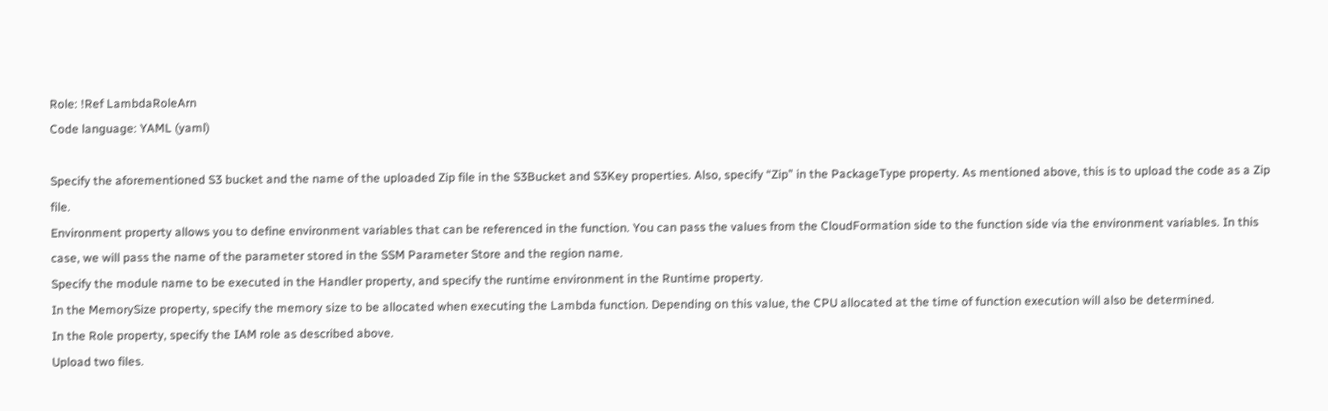Role: !Ref LambdaRoleArn
Code language: YAML (yaml)

Specify the aforementioned S3 bucket and the name of the uploaded Zip file in the S3Bucket and S3Key properties. Also, specify “Zip” in the PackageType property. As mentioned above, this is to upload the code as a Zip file.
Environment property allows you to define environment variables that can be referenced in the function. You can pass the values from the CloudFormation side to the function side via the environment variables. In this case, we will pass the name of the parameter stored in the SSM Parameter Store and the region name.
Specify the module name to be executed in the Handler property, and specify the runtime environment in the Runtime property.
In the MemorySize property, specify the memory size to be allocated when executing the Lambda function. Depending on this value, the CPU allocated at the time of function execution will also be determined.
In the Role property, specify the IAM role as described above.
Upload two files.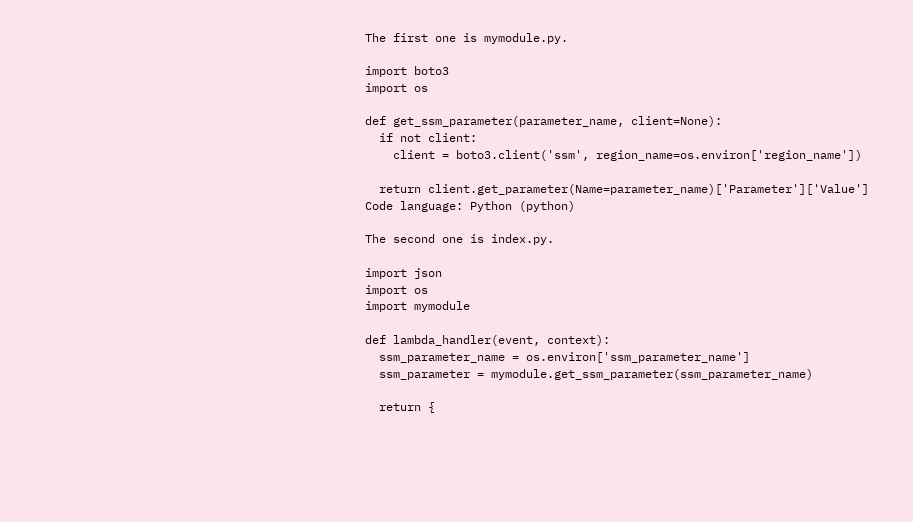The first one is mymodule.py.

import boto3
import os

def get_ssm_parameter(parameter_name, client=None):
  if not client:
    client = boto3.client('ssm', region_name=os.environ['region_name'])

  return client.get_parameter(Name=parameter_name)['Parameter']['Value']
Code language: Python (python)

The second one is index.py.

import json
import os
import mymodule

def lambda_handler(event, context):
  ssm_parameter_name = os.environ['ssm_parameter_name']
  ssm_parameter = mymodule.get_ssm_parameter(ssm_parameter_name)

  return {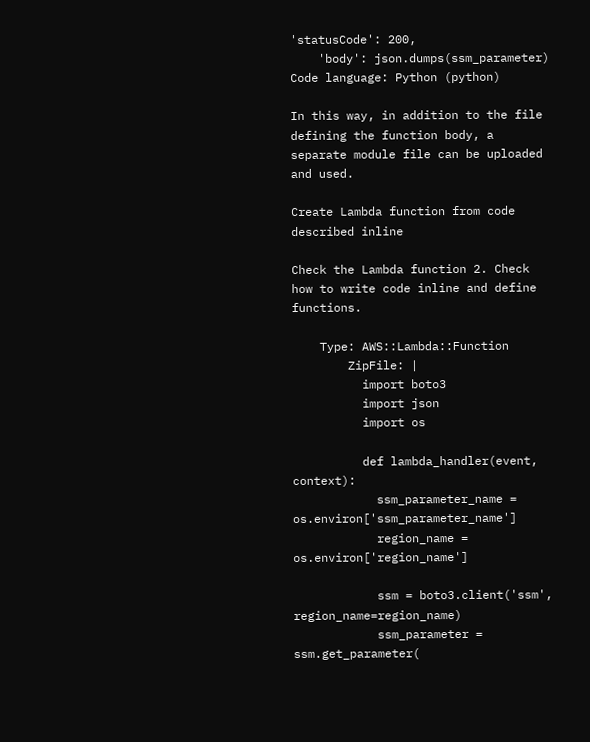'statusCode': 200,
    'body': json.dumps(ssm_parameter)
Code language: Python (python)

In this way, in addition to the file defining the function body, a separate module file can be uploaded and used.

Create Lambda function from code described inline

Check the Lambda function 2. Check how to write code inline and define functions.

    Type: AWS::Lambda::Function
        ZipFile: |
          import boto3
          import json
          import os

          def lambda_handler(event, context):
            ssm_parameter_name = os.environ['ssm_parameter_name']
            region_name = os.environ['region_name']

            ssm = boto3.client('ssm', region_name=region_name)
            ssm_parameter = ssm.get_parameter(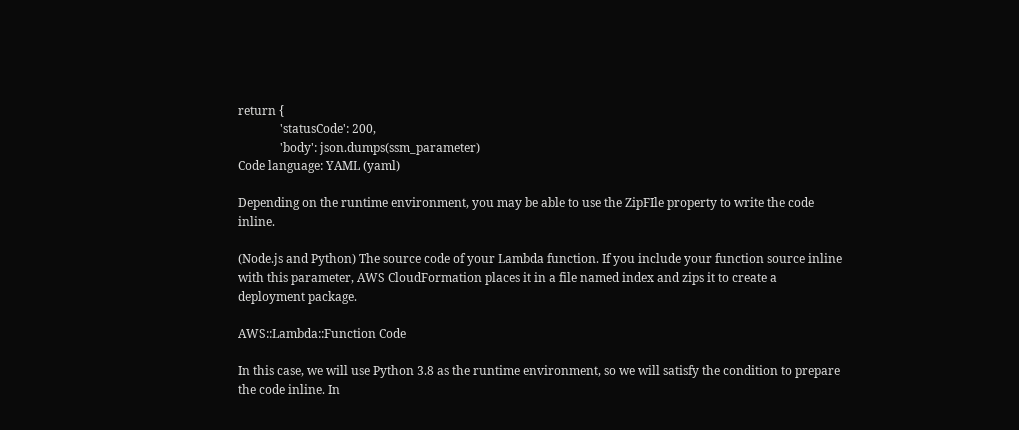return {
              'statusCode': 200,
              'body': json.dumps(ssm_parameter)
Code language: YAML (yaml)

Depending on the runtime environment, you may be able to use the ZipFIle property to write the code inline.

(Node.js and Python) The source code of your Lambda function. If you include your function source inline with this parameter, AWS CloudFormation places it in a file named index and zips it to create a deployment package.

AWS::Lambda::Function Code

In this case, we will use Python 3.8 as the runtime environment, so we will satisfy the condition to prepare the code inline. In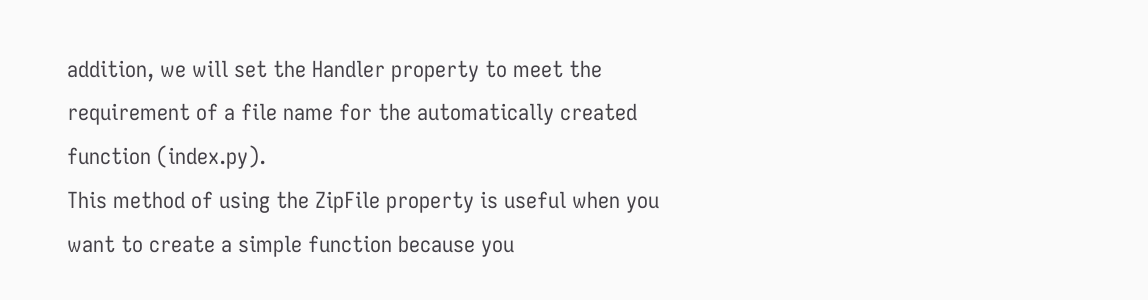addition, we will set the Handler property to meet the requirement of a file name for the automatically created function (index.py).
This method of using the ZipFile property is useful when you want to create a simple function because you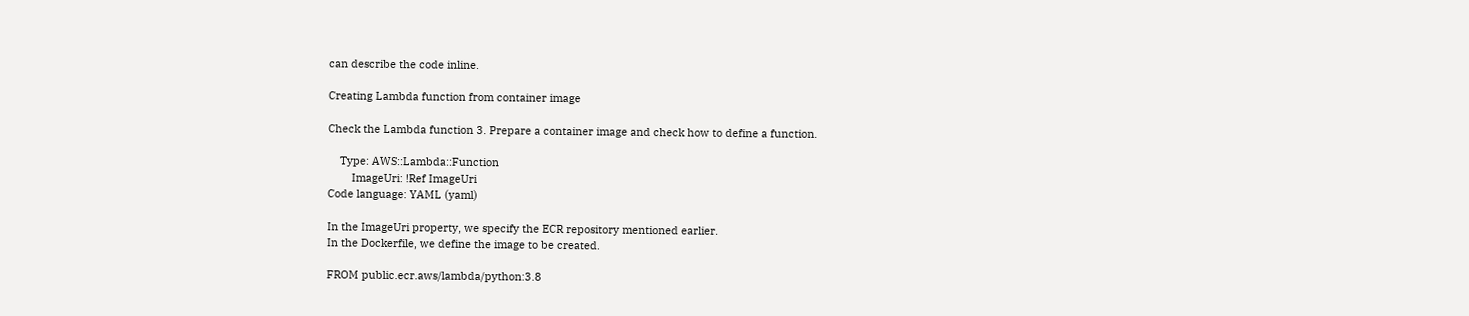can describe the code inline.

Creating Lambda function from container image

Check the Lambda function 3. Prepare a container image and check how to define a function.

    Type: AWS::Lambda::Function
        ImageUri: !Ref ImageUri
Code language: YAML (yaml)

In the ImageUri property, we specify the ECR repository mentioned earlier.
In the Dockerfile, we define the image to be created.

FROM public.ecr.aws/lambda/python:3.8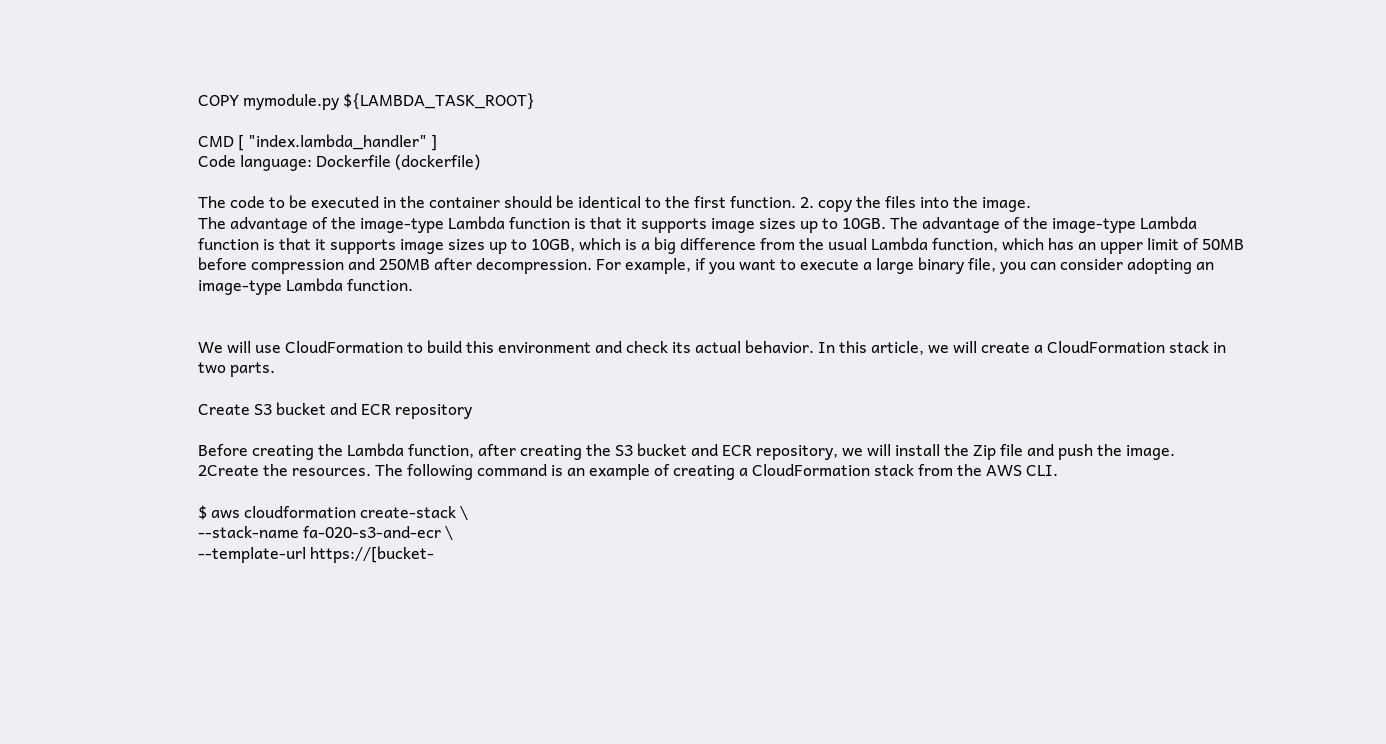COPY mymodule.py ${LAMBDA_TASK_ROOT}

CMD [ "index.lambda_handler" ]
Code language: Dockerfile (dockerfile)

The code to be executed in the container should be identical to the first function. 2. copy the files into the image.
The advantage of the image-type Lambda function is that it supports image sizes up to 10GB. The advantage of the image-type Lambda function is that it supports image sizes up to 10GB, which is a big difference from the usual Lambda function, which has an upper limit of 50MB before compression and 250MB after decompression. For example, if you want to execute a large binary file, you can consider adopting an image-type Lambda function.


We will use CloudFormation to build this environment and check its actual behavior. In this article, we will create a CloudFormation stack in two parts.

Create S3 bucket and ECR repository

Before creating the Lambda function, after creating the S3 bucket and ECR repository, we will install the Zip file and push the image.
2Create the resources. The following command is an example of creating a CloudFormation stack from the AWS CLI.

$ aws cloudformation create-stack \
--stack-name fa-020-s3-and-ecr \
--template-url https://[bucket-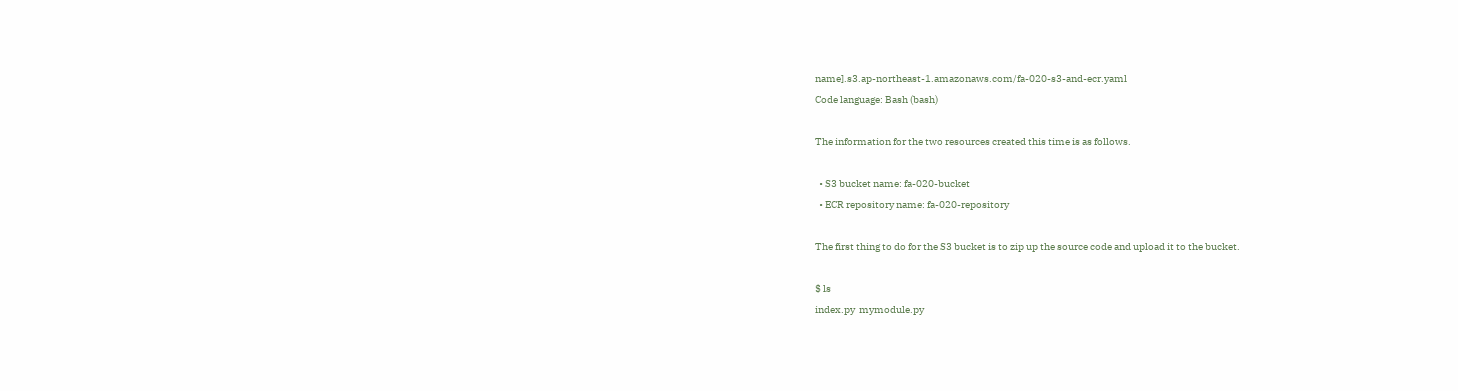name].s3.ap-northeast-1.amazonaws.com/fa-020-s3-and-ecr.yaml
Code language: Bash (bash)

The information for the two resources created this time is as follows.

  • S3 bucket name: fa-020-bucket
  • ECR repository name: fa-020-repository

The first thing to do for the S3 bucket is to zip up the source code and upload it to the bucket.

$ ls
index.py  mymodule.py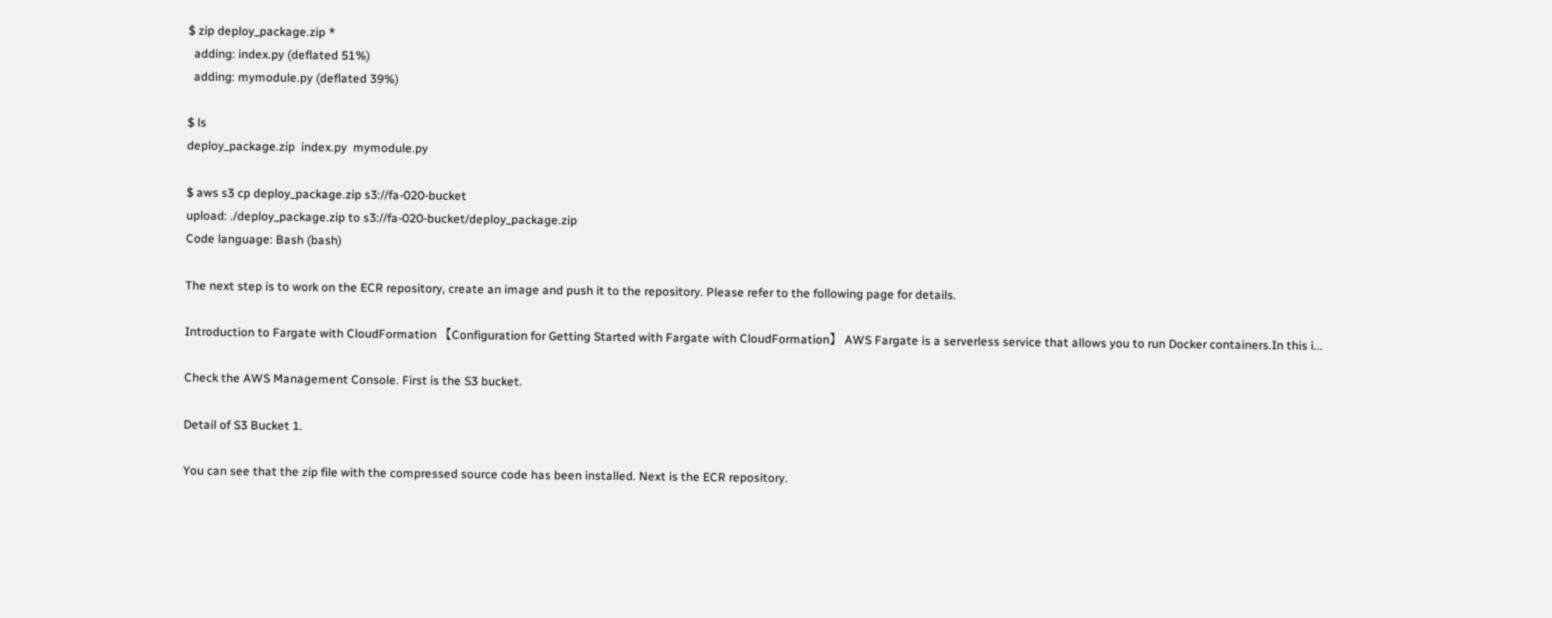$ zip deploy_package.zip *
  adding: index.py (deflated 51%)
  adding: mymodule.py (deflated 39%)

$ ls
deploy_package.zip  index.py  mymodule.py

$ aws s3 cp deploy_package.zip s3://fa-020-bucket
upload: ./deploy_package.zip to s3://fa-020-bucket/deploy_package.zip
Code language: Bash (bash)

The next step is to work on the ECR repository, create an image and push it to the repository. Please refer to the following page for details.

Introduction to Fargate with CloudFormation 【Configuration for Getting Started with Fargate with CloudFormation】 AWS Fargate is a serverless service that allows you to run Docker containers.In this i...

Check the AWS Management Console. First is the S3 bucket.

Detail of S3 Bucket 1.

You can see that the zip file with the compressed source code has been installed. Next is the ECR repository.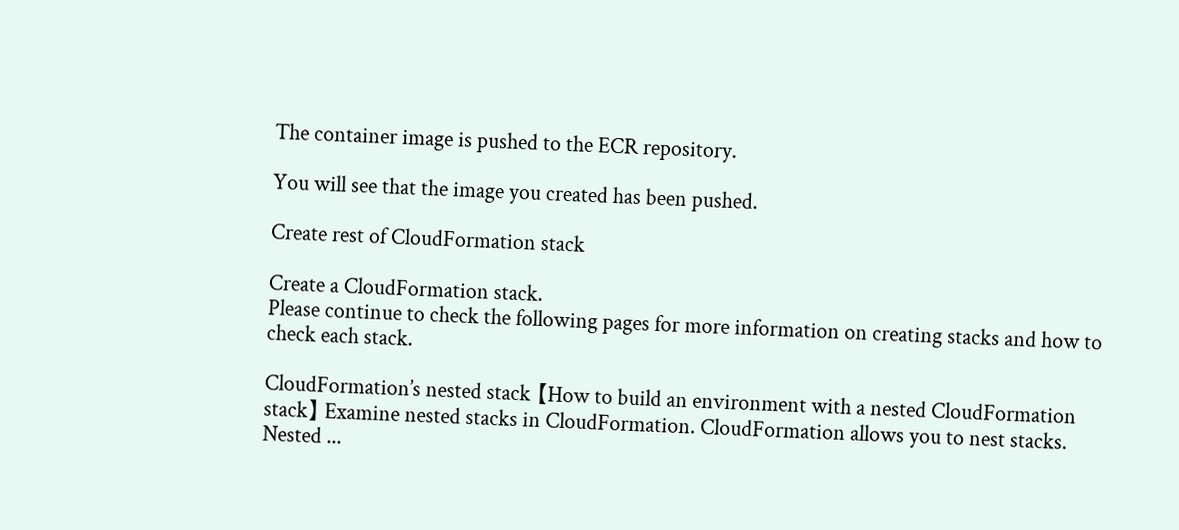The container image is pushed to the ECR repository.

You will see that the image you created has been pushed.

Create rest of CloudFormation stack

Create a CloudFormation stack.
Please continue to check the following pages for more information on creating stacks and how to check each stack.

CloudFormation’s nested stack 【How to build an environment with a nested CloudFormation stack】 Examine nested stacks in CloudFormation. CloudFormation allows you to nest stacks. Nested ...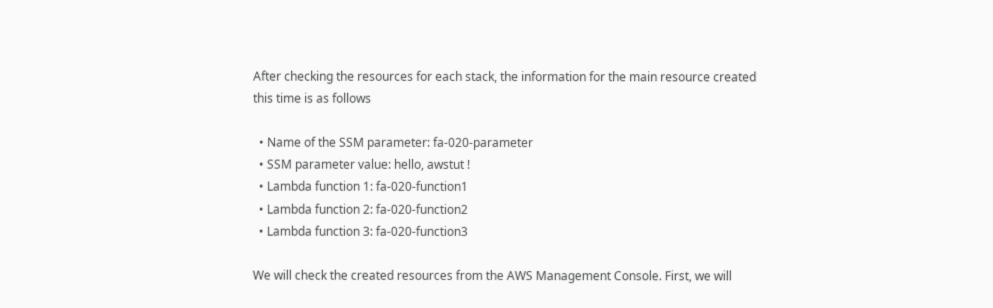After checking the resources for each stack, the information for the main resource created this time is as follows

  • Name of the SSM parameter: fa-020-parameter
  • SSM parameter value: hello, awstut !
  • Lambda function 1: fa-020-function1
  • Lambda function 2: fa-020-function2
  • Lambda function 3: fa-020-function3

We will check the created resources from the AWS Management Console. First, we will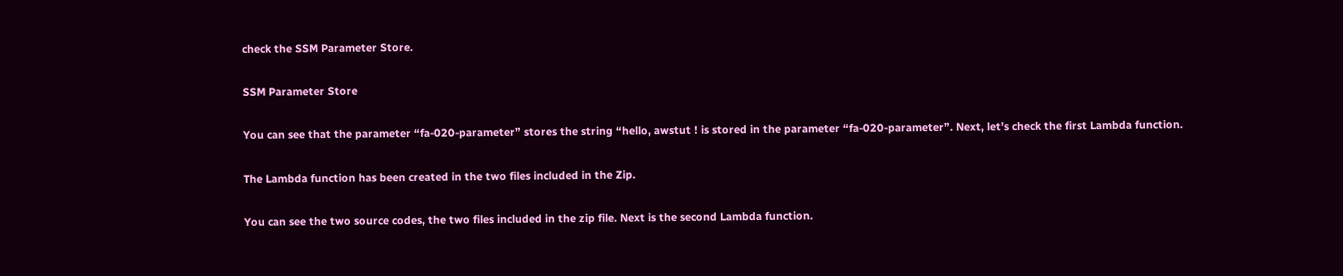check the SSM Parameter Store.

SSM Parameter Store

You can see that the parameter “fa-020-parameter” stores the string “hello, awstut ! is stored in the parameter “fa-020-parameter”. Next, let’s check the first Lambda function.

The Lambda function has been created in the two files included in the Zip.

You can see the two source codes, the two files included in the zip file. Next is the second Lambda function.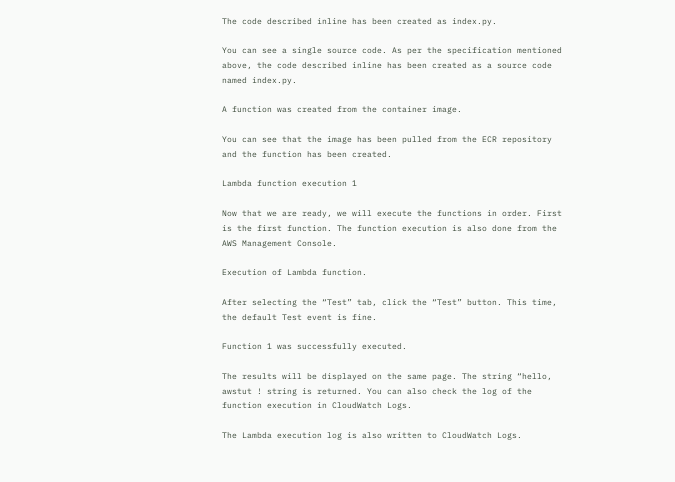The code described inline has been created as index.py.

You can see a single source code. As per the specification mentioned above, the code described inline has been created as a source code named index.py.

A function was created from the container image.

You can see that the image has been pulled from the ECR repository and the function has been created.

Lambda function execution 1

Now that we are ready, we will execute the functions in order. First is the first function. The function execution is also done from the AWS Management Console.

Execution of Lambda function.

After selecting the “Test” tab, click the “Test” button. This time, the default Test event is fine.

Function 1 was successfully executed.

The results will be displayed on the same page. The string “hello, awstut ! string is returned. You can also check the log of the function execution in CloudWatch Logs.

The Lambda execution log is also written to CloudWatch Logs.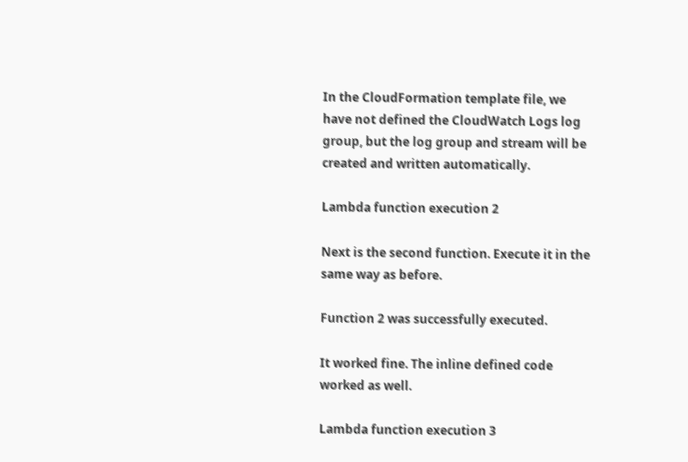In the CloudFormation template file, we have not defined the CloudWatch Logs log group, but the log group and stream will be created and written automatically.

Lambda function execution 2

Next is the second function. Execute it in the same way as before.

Function 2 was successfully executed.

It worked fine. The inline defined code worked as well.

Lambda function execution 3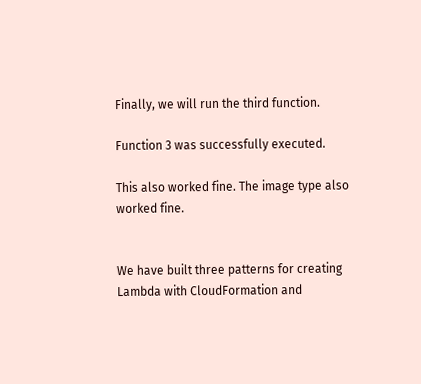Finally, we will run the third function.

Function 3 was successfully executed.

This also worked fine. The image type also worked fine.


We have built three patterns for creating Lambda with CloudFormation and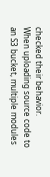checked their behavior.
When uploading source code to an S3 bucket, multiple modules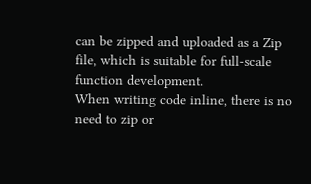can be zipped and uploaded as a Zip file, which is suitable for full-scale function development.
When writing code inline, there is no need to zip or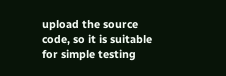upload the source code, so it is suitable for simple testing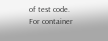of test code.
For container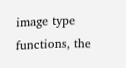image type functions, the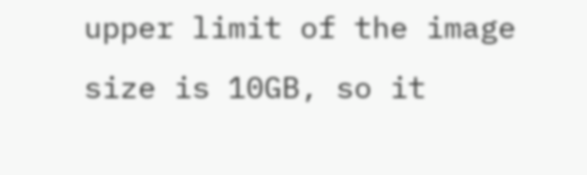upper limit of the image size is 10GB, so it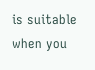is suitable when you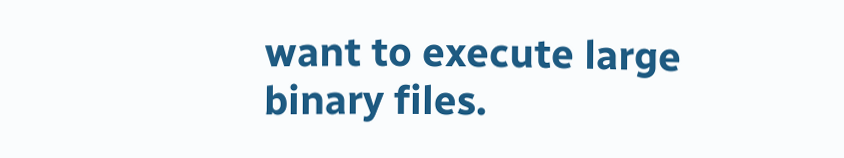want to execute large binary files.